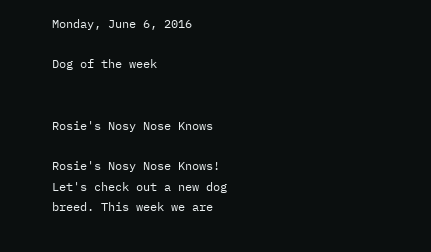Monday, June 6, 2016

Dog of the week


Rosie's Nosy Nose Knows

Rosie's Nosy Nose Knows!
Let's check out a new dog breed. This week we are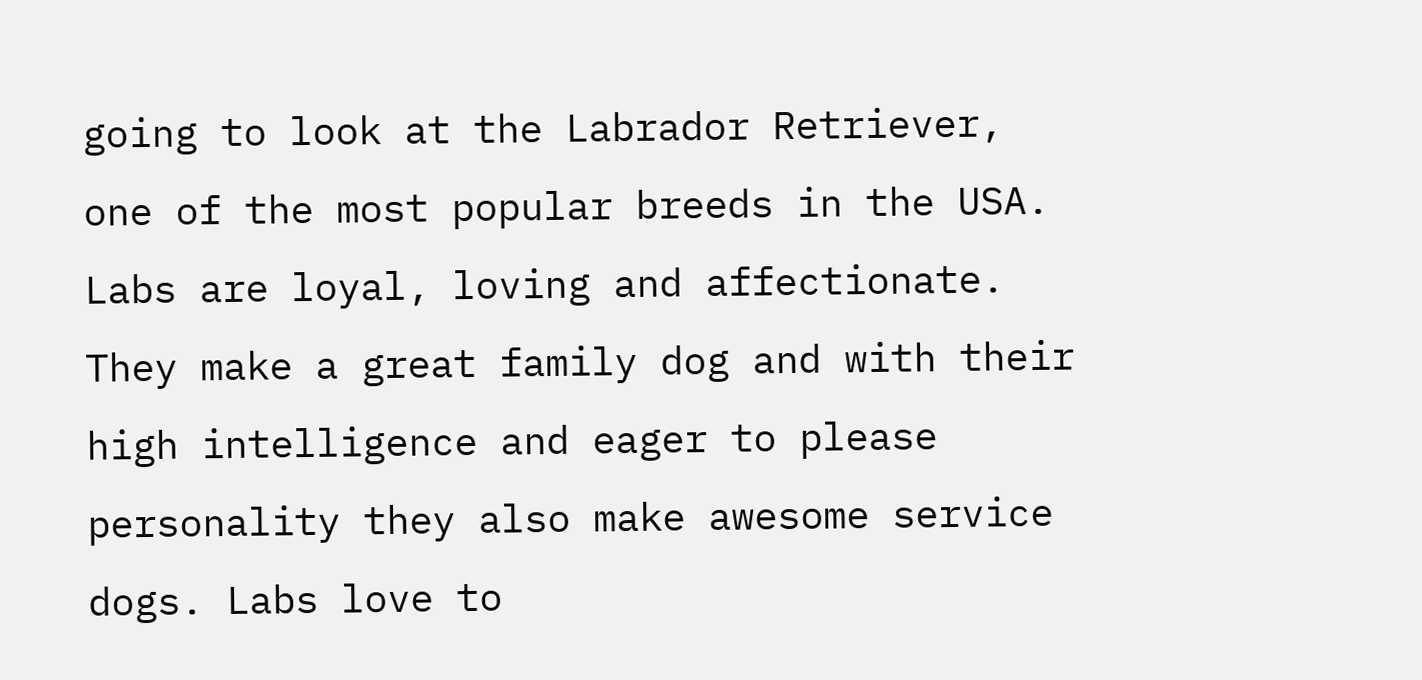going to look at the Labrador Retriever, one of the most popular breeds in the USA.
Labs are loyal, loving and affectionate. They make a great family dog and with their high intelligence and eager to please personality they also make awesome service dogs. Labs love to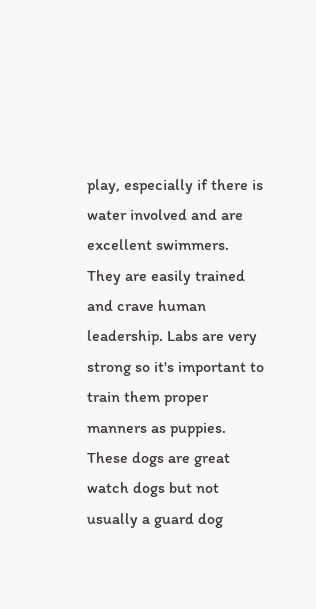play, especially if there is water involved and are excellent swimmers. They are easily trained and crave human leadership. Labs are very strong so it's important to train them proper manners as puppies. These dogs are great watch dogs but not usually a guard dog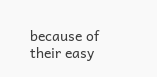because of their easy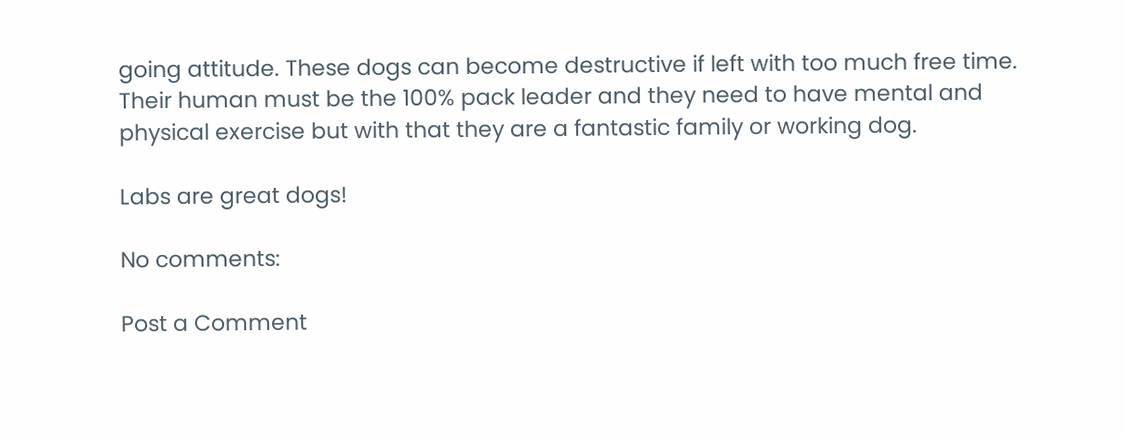going attitude. These dogs can become destructive if left with too much free time. Their human must be the 100% pack leader and they need to have mental and physical exercise but with that they are a fantastic family or working dog.

Labs are great dogs!

No comments:

Post a Comment